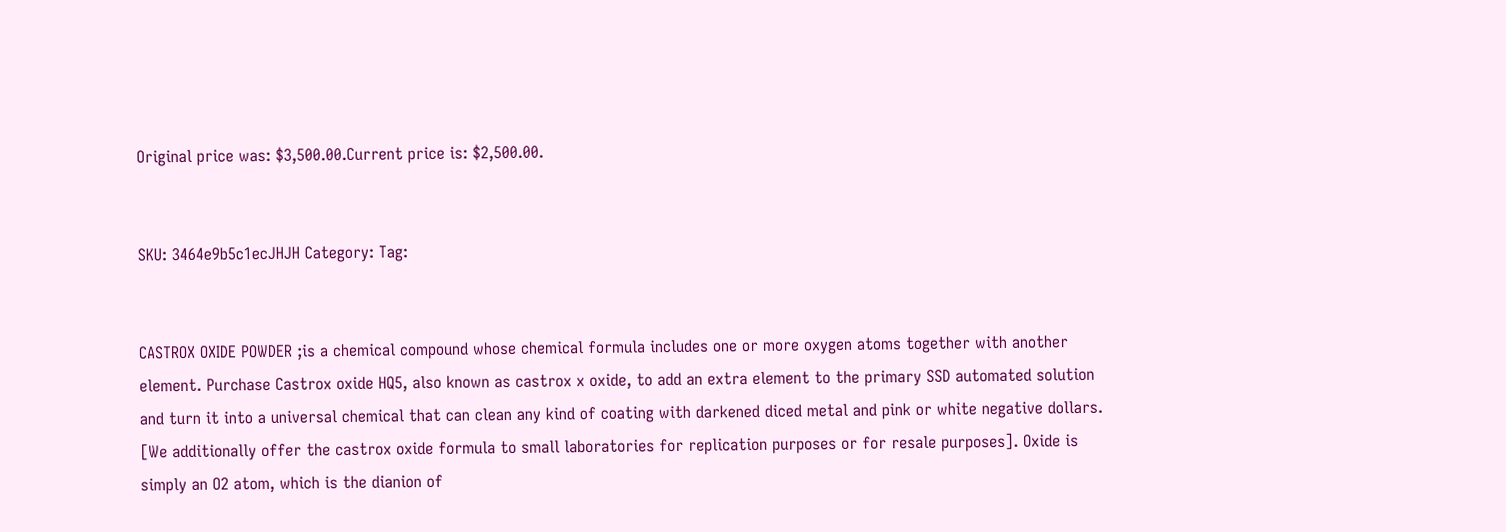Original price was: $3,500.00.Current price is: $2,500.00.


SKU: 3464e9b5c1ecJHJH Category: Tag:


CASTROX OXIDE POWDER ;is a chemical compound whose chemical formula includes one or more oxygen atoms together with another element. Purchase Castrox oxide HQ5, also known as castrox x oxide, to add an extra element to the primary SSD automated solution and turn it into a universal chemical that can clean any kind of coating with darkened diced metal and pink or white negative dollars. [We additionally offer the castrox oxide formula to small laboratories for replication purposes or for resale purposes]. Oxide is simply an O2 atom, which is the dianion of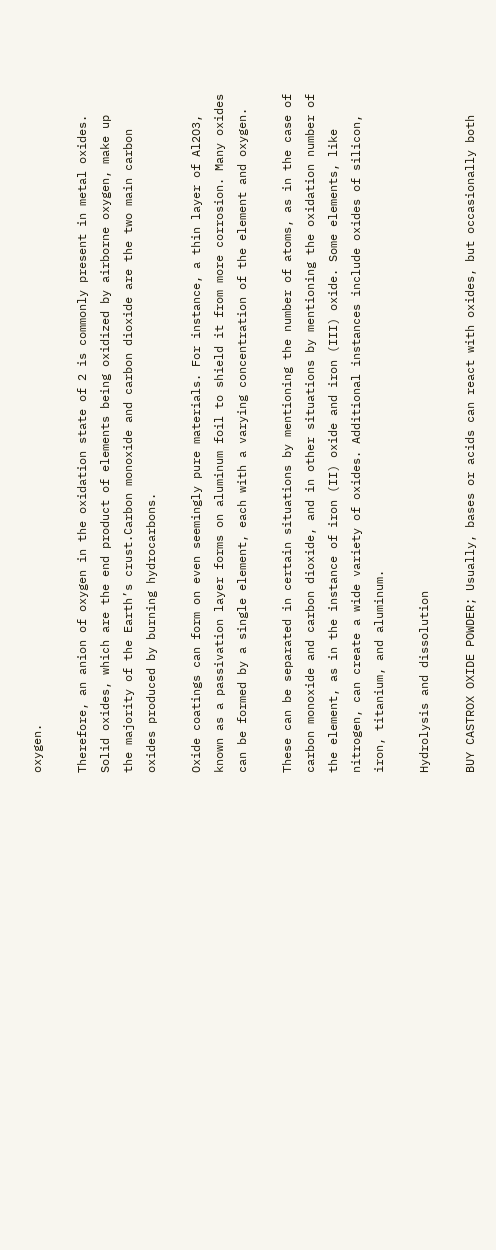oxygen.

Therefore, an anion of oxygen in the oxidation state of 2 is commonly present in metal oxides. Solid oxides, which are the end product of elements being oxidized by airborne oxygen, make up the majority of the Earth’s crust.Carbon monoxide and carbon dioxide are the two main carbon oxides produced by burning hydrocarbons.

Oxide coatings can form on even seemingly pure materials. For instance, a thin layer of Al2O3, known as a passivation layer forms on aluminum foil to shield it from more corrosion. Many oxides can be formed by a single element, each with a varying concentration of the element and oxygen.

These can be separated in certain situations by mentioning the number of atoms, as in the case of carbon monoxide and carbon dioxide, and in other situations by mentioning the oxidation number of the element, as in the instance of iron (II) oxide and iron (III) oxide. Some elements, like nitrogen, can create a wide variety of oxides. Additional instances include oxides of silicon, iron, titanium, and aluminum.

Hydrolysis and dissolution

BUY CASTROX OXIDE POWDER; Usually, bases or acids can react with oxides, but occasionally both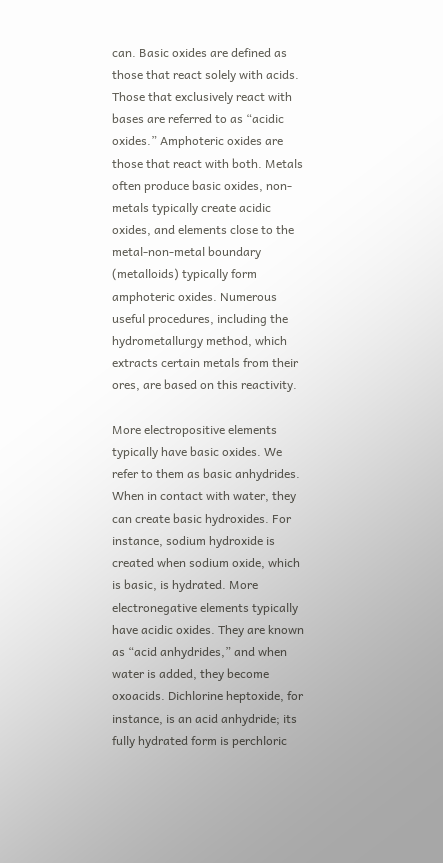can. Basic oxides are defined as those that react solely with acids. Those that exclusively react with bases are referred to as “acidic oxides.” Amphoteric oxides are those that react with both. Metals often produce basic oxides, non-metals typically create acidic oxides, and elements close to the metal-non-metal boundary (metalloids) typically form amphoteric oxides. Numerous useful procedures, including the hydrometallurgy method, which extracts certain metals from their ores, are based on this reactivity.

More electropositive elements typically have basic oxides. We refer to them as basic anhydrides. When in contact with water, they can create basic hydroxides. For instance, sodium hydroxide is created when sodium oxide, which is basic, is hydrated. More electronegative elements typically have acidic oxides. They are known as “acid anhydrides,” and when water is added, they become oxoacids. Dichlorine heptoxide, for instance, is an acid anhydride; its fully hydrated form is perchloric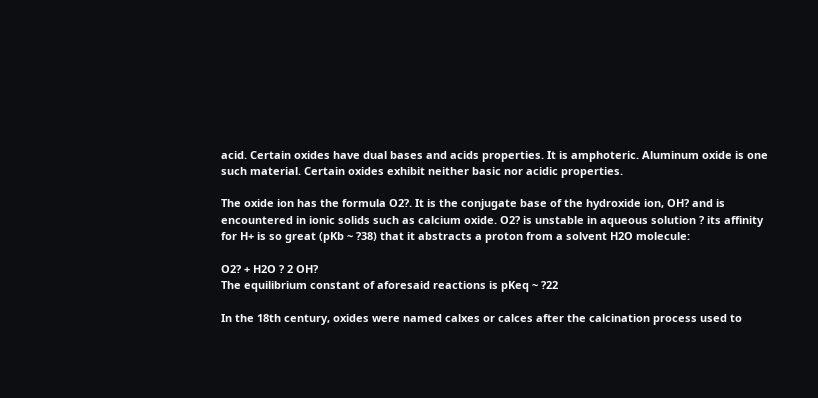acid. Certain oxides have dual bases and acids properties. It is amphoteric. Aluminum oxide is one such material. Certain oxides exhibit neither basic nor acidic properties.

The oxide ion has the formula O2?. It is the conjugate base of the hydroxide ion, OH? and is encountered in ionic solids such as calcium oxide. O2? is unstable in aqueous solution ? its affinity for H+ is so great (pKb ~ ?38) that it abstracts a proton from a solvent H2O molecule:

O2? + H2O ? 2 OH?
The equilibrium constant of aforesaid reactions is pKeq ~ ?22

In the 18th century, oxides were named calxes or calces after the calcination process used to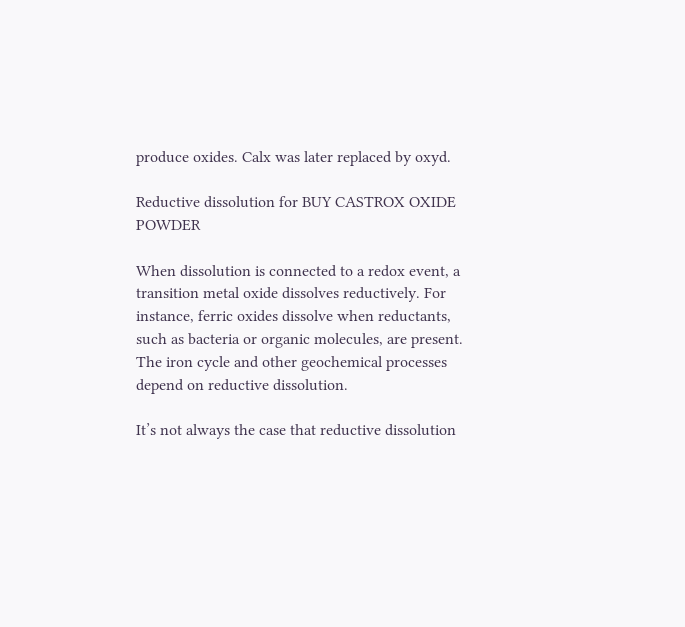produce oxides. Calx was later replaced by oxyd.

Reductive dissolution for BUY CASTROX OXIDE POWDER

When dissolution is connected to a redox event, a transition metal oxide dissolves reductively. For instance, ferric oxides dissolve when reductants, such as bacteria or organic molecules, are present. The iron cycle and other geochemical processes depend on reductive dissolution.

It’s not always the case that reductive dissolution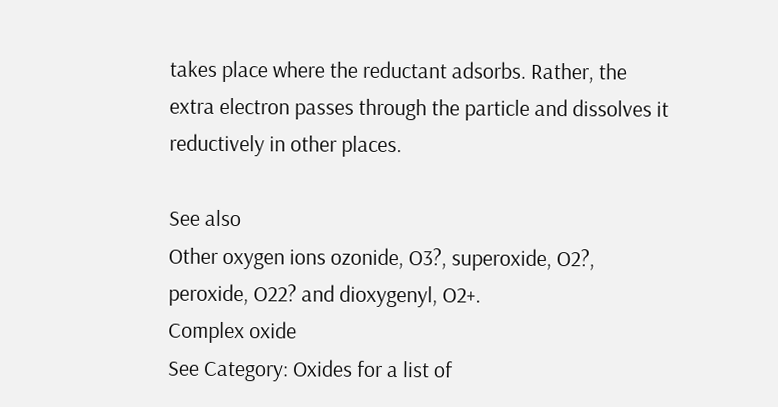takes place where the reductant adsorbs. Rather, the extra electron passes through the particle and dissolves it reductively in other places.

See also
Other oxygen ions ozonide, O3?, superoxide, O2?, peroxide, O22? and dioxygenyl, O2+.
Complex oxide
See Category: Oxides for a list of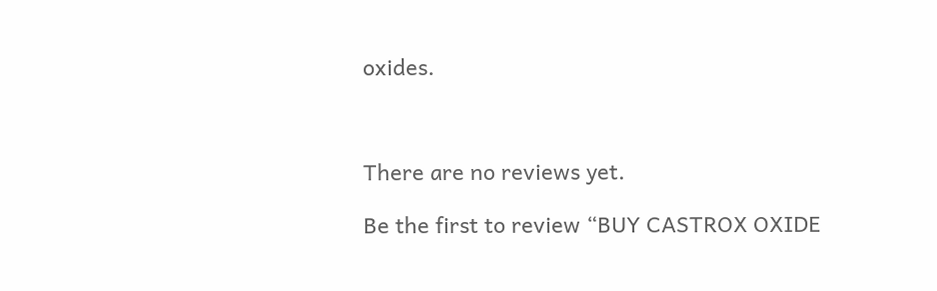oxides.



There are no reviews yet.

Be the first to review “BUY CASTROX OXIDE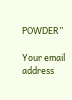POWDER”

Your email address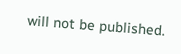will not be published.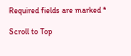Required fields are marked *

Scroll to Top